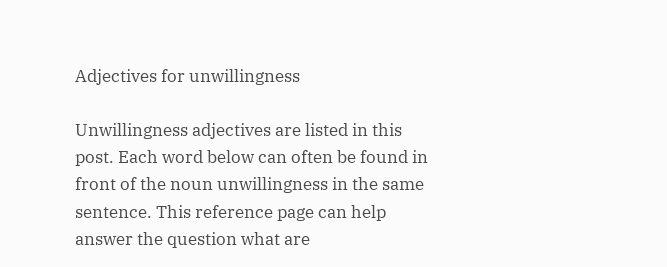Adjectives for unwillingness

Unwillingness adjectives are listed in this post. Each word below can often be found in front of the noun unwillingness in the same sentence. This reference page can help answer the question what are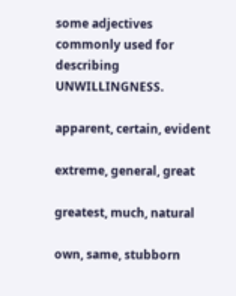some adjectives commonly used for describing UNWILLINGNESS.

apparent, certain, evident

extreme, general, great

greatest, much, natural

own, same, stubborn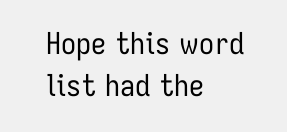Hope this word list had the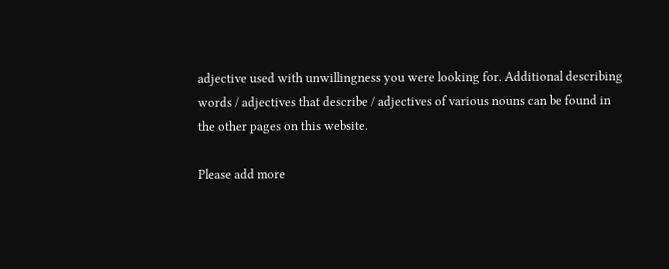adjective used with unwillingness you were looking for. Additional describing words / adjectives that describe / adjectives of various nouns can be found in the other pages on this website.

Please add more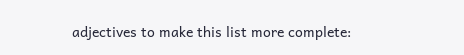adjectives to make this list more complete: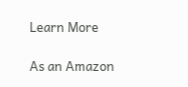Learn More

As an Amazon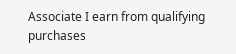Associate I earn from qualifying purchases